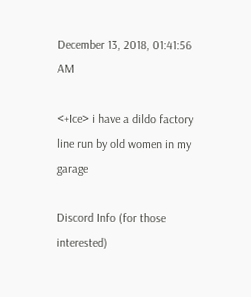December 13, 2018, 01:41:56 AM

<+Ice> i have a dildo factory line run by old women in my garage

Discord Info (for those interested)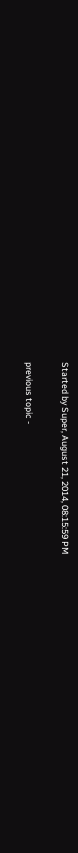Started by Super, August 21, 2014, 08:15:59 PM

previous topic -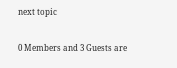next topic

0 Members and 3 Guests are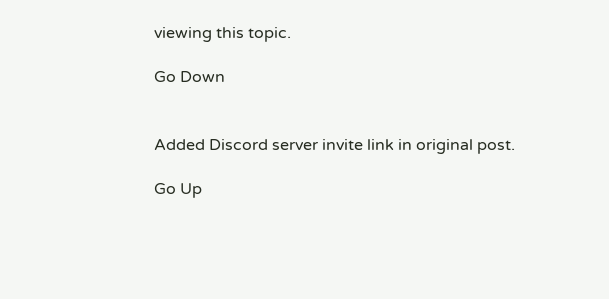viewing this topic.

Go Down


Added Discord server invite link in original post.

Go Up